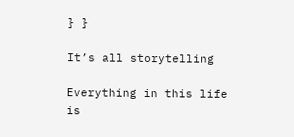} }

It’s all storytelling

Everything in this life is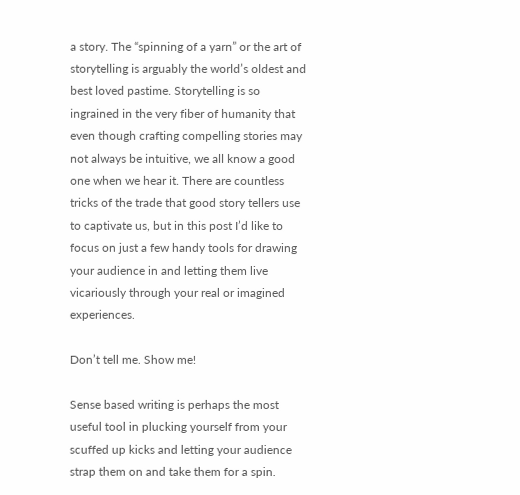a story. The “spinning of a yarn” or the art of storytelling is arguably the world’s oldest and best loved pastime. Storytelling is so ingrained in the very fiber of humanity that even though crafting compelling stories may not always be intuitive, we all know a good one when we hear it. There are countless tricks of the trade that good story tellers use to captivate us, but in this post I’d like to focus on just a few handy tools for drawing your audience in and letting them live vicariously through your real or imagined experiences.

Don’t tell me. Show me!

Sense based writing is perhaps the most useful tool in plucking yourself from your scuffed up kicks and letting your audience strap them on and take them for a spin.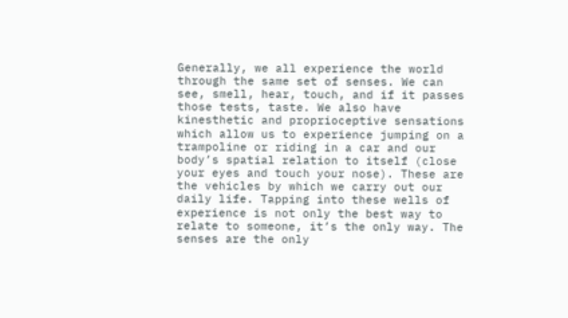Generally, we all experience the world through the same set of senses. We can see, smell, hear, touch, and if it passes those tests, taste. We also have kinesthetic and proprioceptive sensations which allow us to experience jumping on a trampoline or riding in a car and our body’s spatial relation to itself (close your eyes and touch your nose). These are the vehicles by which we carry out our daily life. Tapping into these wells of experience is not only the best way to relate to someone, it’s the only way. The senses are the only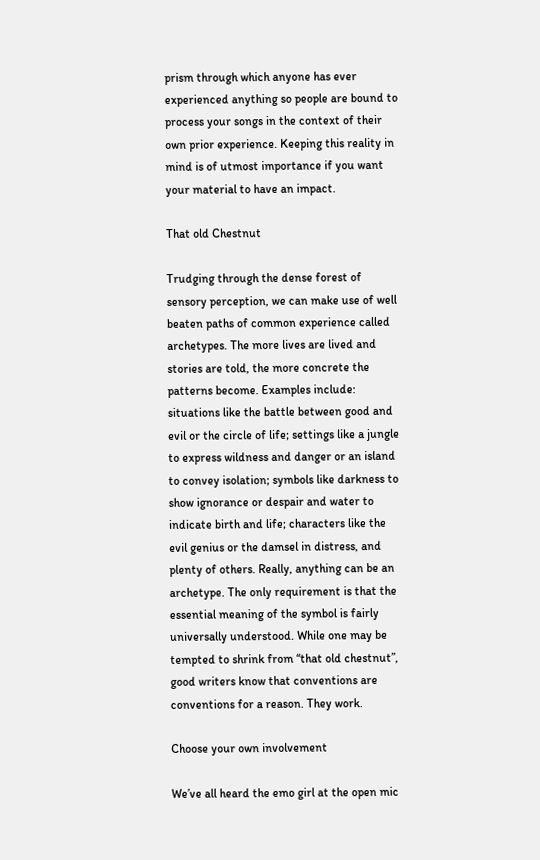prism through which anyone has ever experienced anything so people are bound to process your songs in the context of their own prior experience. Keeping this reality in mind is of utmost importance if you want your material to have an impact.

That old Chestnut

Trudging through the dense forest of sensory perception, we can make use of well beaten paths of common experience called archetypes. The more lives are lived and stories are told, the more concrete the patterns become. Examples include: situations like the battle between good and evil or the circle of life; settings like a jungle to express wildness and danger or an island to convey isolation; symbols like darkness to show ignorance or despair and water to indicate birth and life; characters like the evil genius or the damsel in distress, and plenty of others. Really, anything can be an archetype. The only requirement is that the essential meaning of the symbol is fairly universally understood. While one may be tempted to shrink from “that old chestnut”, good writers know that conventions are conventions for a reason. They work.

Choose your own involvement

We’ve all heard the emo girl at the open mic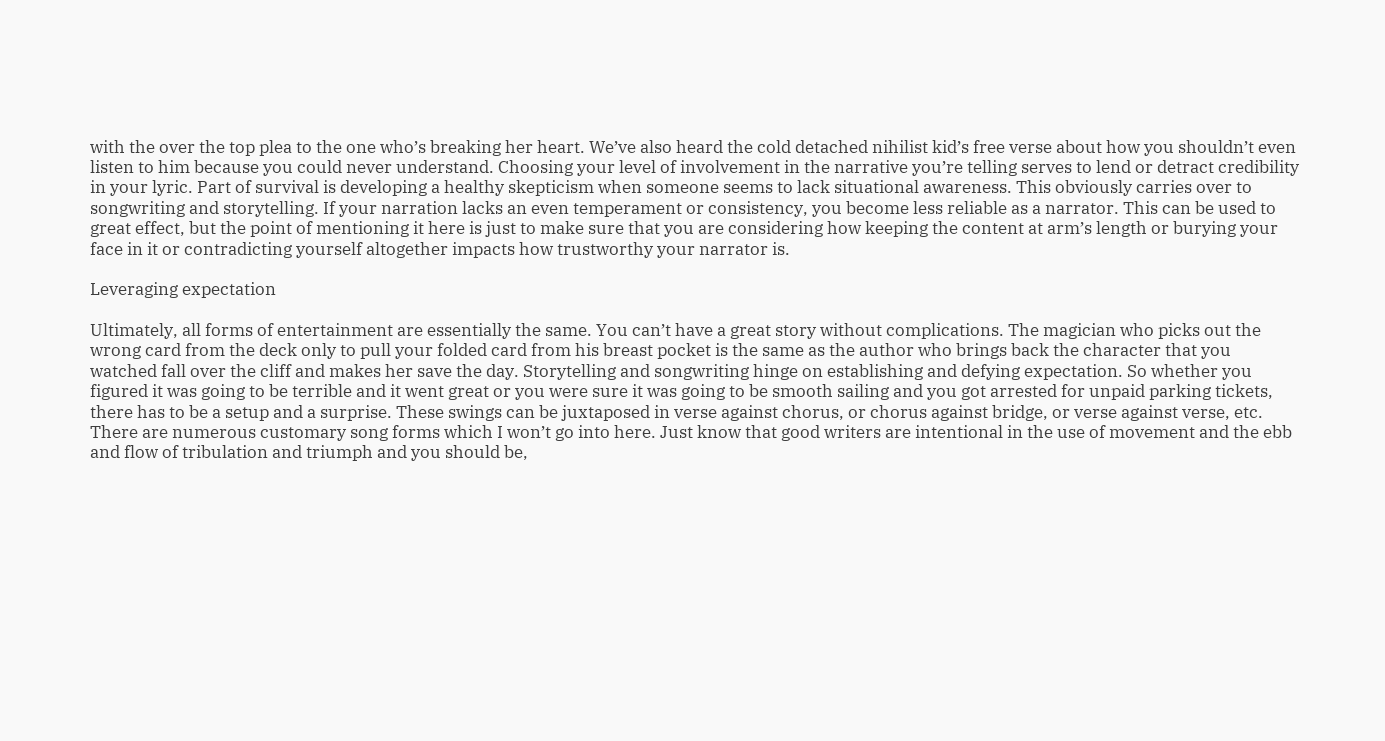with the over the top plea to the one who’s breaking her heart. We’ve also heard the cold detached nihilist kid’s free verse about how you shouldn’t even listen to him because you could never understand. Choosing your level of involvement in the narrative you’re telling serves to lend or detract credibility in your lyric. Part of survival is developing a healthy skepticism when someone seems to lack situational awareness. This obviously carries over to songwriting and storytelling. If your narration lacks an even temperament or consistency, you become less reliable as a narrator. This can be used to great effect, but the point of mentioning it here is just to make sure that you are considering how keeping the content at arm’s length or burying your face in it or contradicting yourself altogether impacts how trustworthy your narrator is.

Leveraging expectation

Ultimately, all forms of entertainment are essentially the same. You can’t have a great story without complications. The magician who picks out the wrong card from the deck only to pull your folded card from his breast pocket is the same as the author who brings back the character that you watched fall over the cliff and makes her save the day. Storytelling and songwriting hinge on establishing and defying expectation. So whether you figured it was going to be terrible and it went great or you were sure it was going to be smooth sailing and you got arrested for unpaid parking tickets, there has to be a setup and a surprise. These swings can be juxtaposed in verse against chorus, or chorus against bridge, or verse against verse, etc. There are numerous customary song forms which I won’t go into here. Just know that good writers are intentional in the use of movement and the ebb and flow of tribulation and triumph and you should be,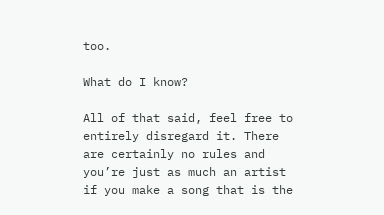too.

What do I know?

All of that said, feel free to entirely disregard it. There are certainly no rules and you’re just as much an artist if you make a song that is the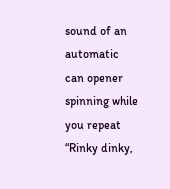sound of an automatic can opener spinning while you repeat “Rinky dinky,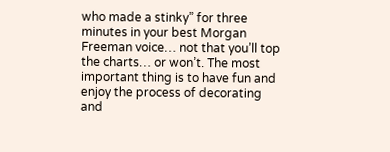who made a stinky” for three minutes in your best Morgan Freeman voice… not that you’ll top the charts… or won’t. The most important thing is to have fun and enjoy the process of decorating and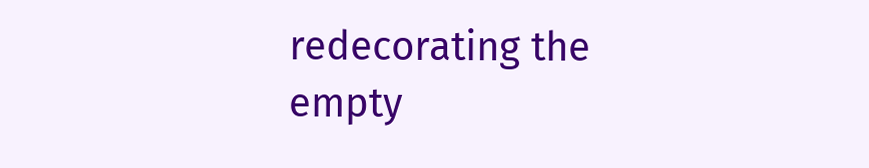redecorating the empty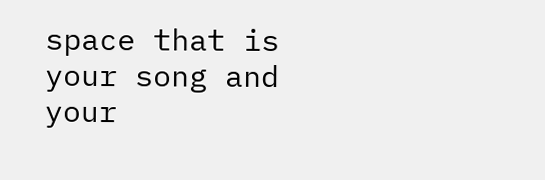space that is your song and your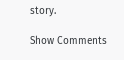story.

Show Comments